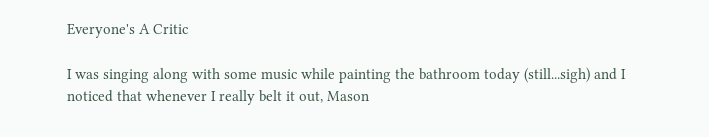Everyone's A Critic

I was singing along with some music while painting the bathroom today (still...sigh) and I noticed that whenever I really belt it out, Mason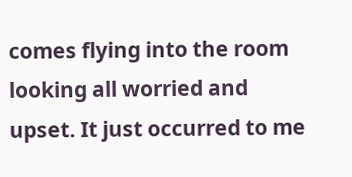comes flying into the room looking all worried and upset. It just occurred to me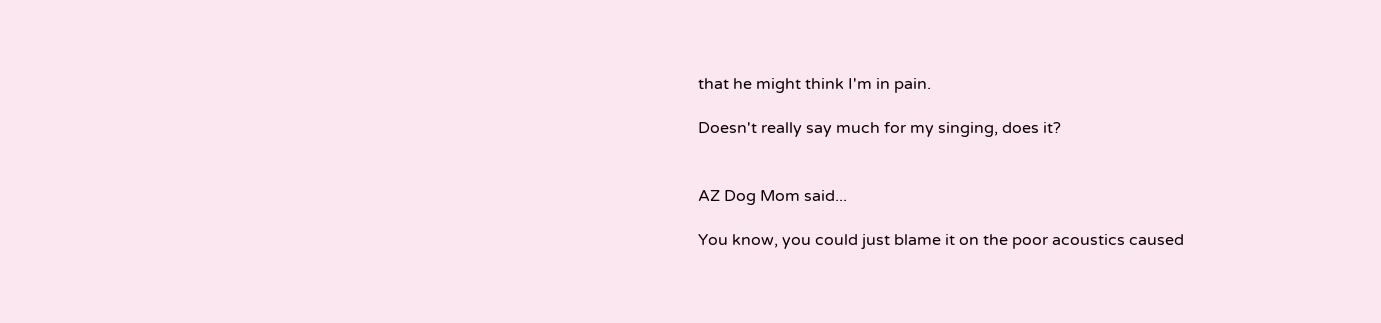that he might think I'm in pain.

Doesn't really say much for my singing, does it?


AZ Dog Mom said...

You know, you could just blame it on the poor acoustics caused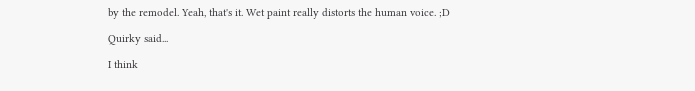by the remodel. Yeah, that's it. Wet paint really distorts the human voice. ;D

Quirky said...

I think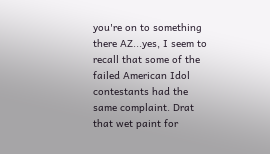you're on to something there AZ...yes, I seem to recall that some of the failed American Idol contestants had the same complaint. Drat that wet paint for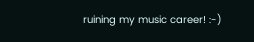ruining my music career! :-)